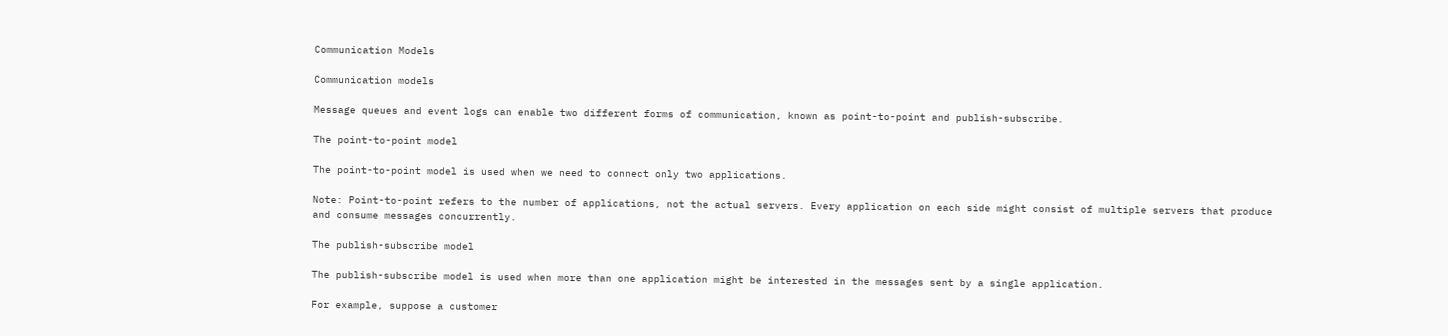Communication Models

Communication models

Message queues and event logs can enable two different forms of communication, known as point-to-point and publish-subscribe.

The point-to-point model

The point-to-point model is used when we need to connect only two applications.

Note: Point-to-point refers to the number of applications, not the actual servers. Every application on each side might consist of multiple servers that produce and consume messages concurrently.

The publish-subscribe model

The publish-subscribe model is used when more than one application might be interested in the messages sent by a single application.

For example, suppose a customer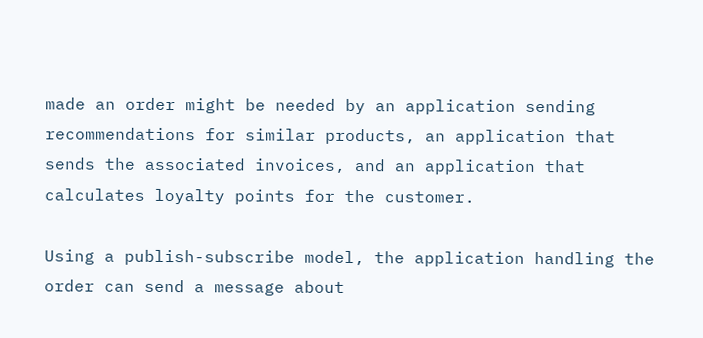made an order might be needed by an application sending recommendations for similar products, an application that sends the associated invoices, and an application that calculates loyalty points for the customer.

Using a publish-subscribe model, the application handling the order can send a message about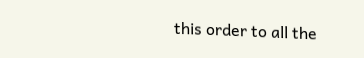this order to all the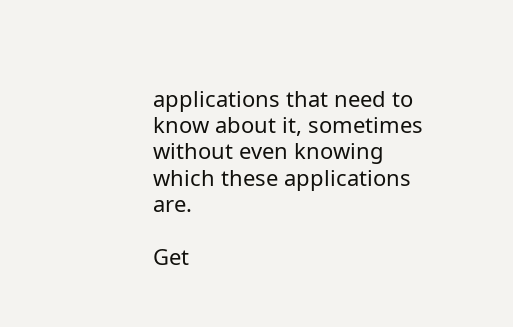applications that need to know about it, sometimes without even knowing which these applications are.

Get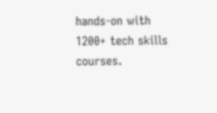hands-on with 1200+ tech skills courses.